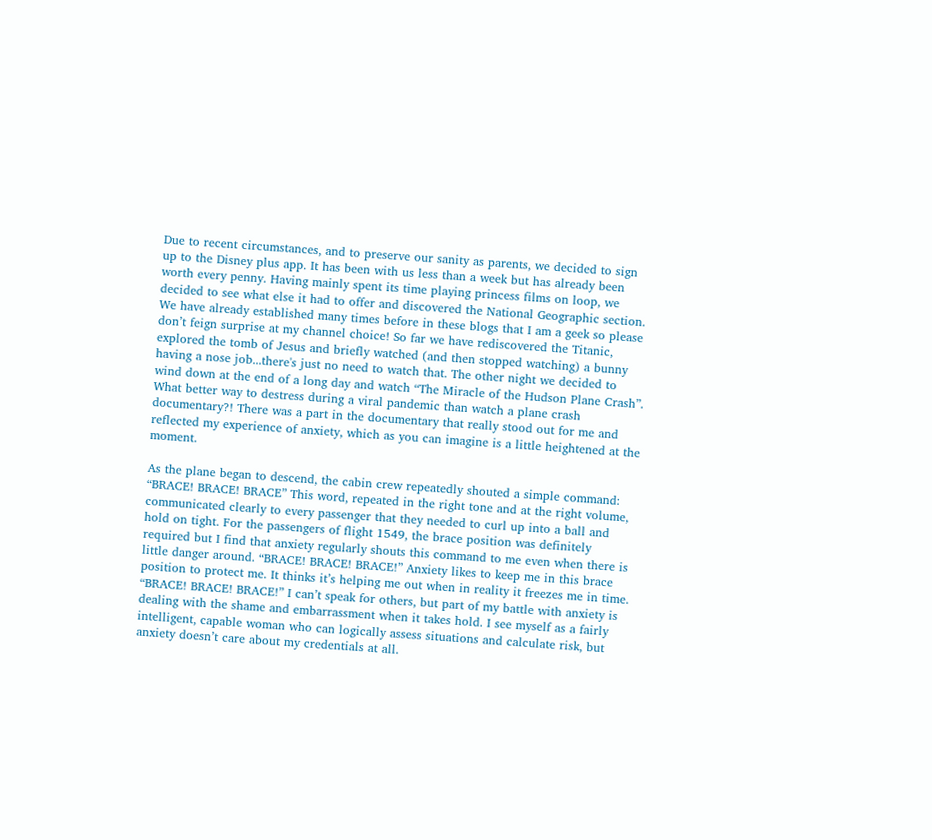Due to recent circumstances, and to preserve our sanity as parents, we decided to sign up to the Disney plus app. It has been with us less than a week but has already been worth every penny. Having mainly spent its time playing princess films on loop, we decided to see what else it had to offer and discovered the National Geographic section. We have already established many times before in these blogs that I am a geek so please don’t feign surprise at my channel choice! So far we have rediscovered the Titanic, explored the tomb of Jesus and briefly watched (and then stopped watching) a bunny having a nose job...there's just no need to watch that. The other night we decided to wind down at the end of a long day and watch “The Miracle of the Hudson Plane Crash”. What better way to destress during a viral pandemic than watch a plane crash documentary?! There was a part in the documentary that really stood out for me and reflected my experience of anxiety, which as you can imagine is a little heightened at the moment.

As the plane began to descend, the cabin crew repeatedly shouted a simple command: “BRACE! BRACE! BRACE” This word, repeated in the right tone and at the right volume, communicated clearly to every passenger that they needed to curl up into a ball and hold on tight. For the passengers of flight 1549, the brace position was definitely required but I find that anxiety regularly shouts this command to me even when there is little danger around. “BRACE! BRACE! BRACE!” Anxiety likes to keep me in this brace position to protect me. It thinks it’s helping me out when in reality it freezes me in time. “BRACE! BRACE! BRACE!” I can’t speak for others, but part of my battle with anxiety is dealing with the shame and embarrassment when it takes hold. I see myself as a fairly intelligent, capable woman who can logically assess situations and calculate risk, but anxiety doesn’t care about my credentials at all.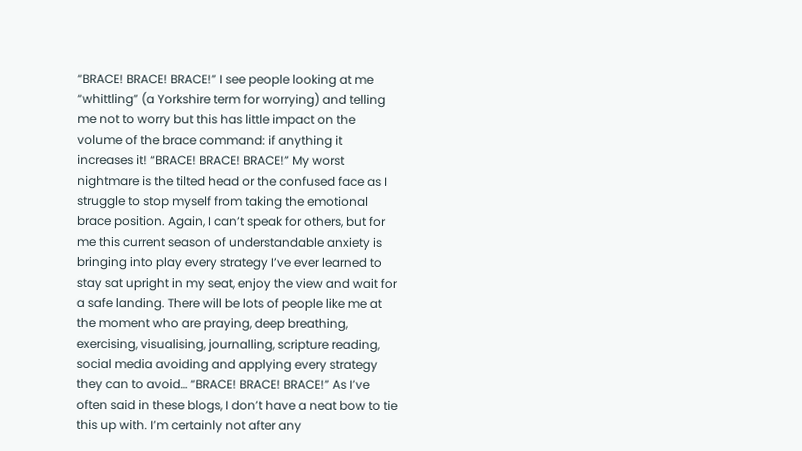“BRACE! BRACE! BRACE!” I see people looking at me “whittling” (a Yorkshire term for worrying) and telling me not to worry but this has little impact on the volume of the brace command: if anything it increases it! “BRACE! BRACE! BRACE!” My worst nightmare is the tilted head or the confused face as I struggle to stop myself from taking the emotional brace position. Again, I can’t speak for others, but for me this current season of understandable anxiety is bringing into play every strategy I’ve ever learned to stay sat upright in my seat, enjoy the view and wait for a safe landing. There will be lots of people like me at the moment who are praying, deep breathing, exercising, visualising, journalling, scripture reading, social media avoiding and applying every strategy they can to avoid… “BRACE! BRACE! BRACE!” As I’ve often said in these blogs, I don’t have a neat bow to tie this up with. I’m certainly not after any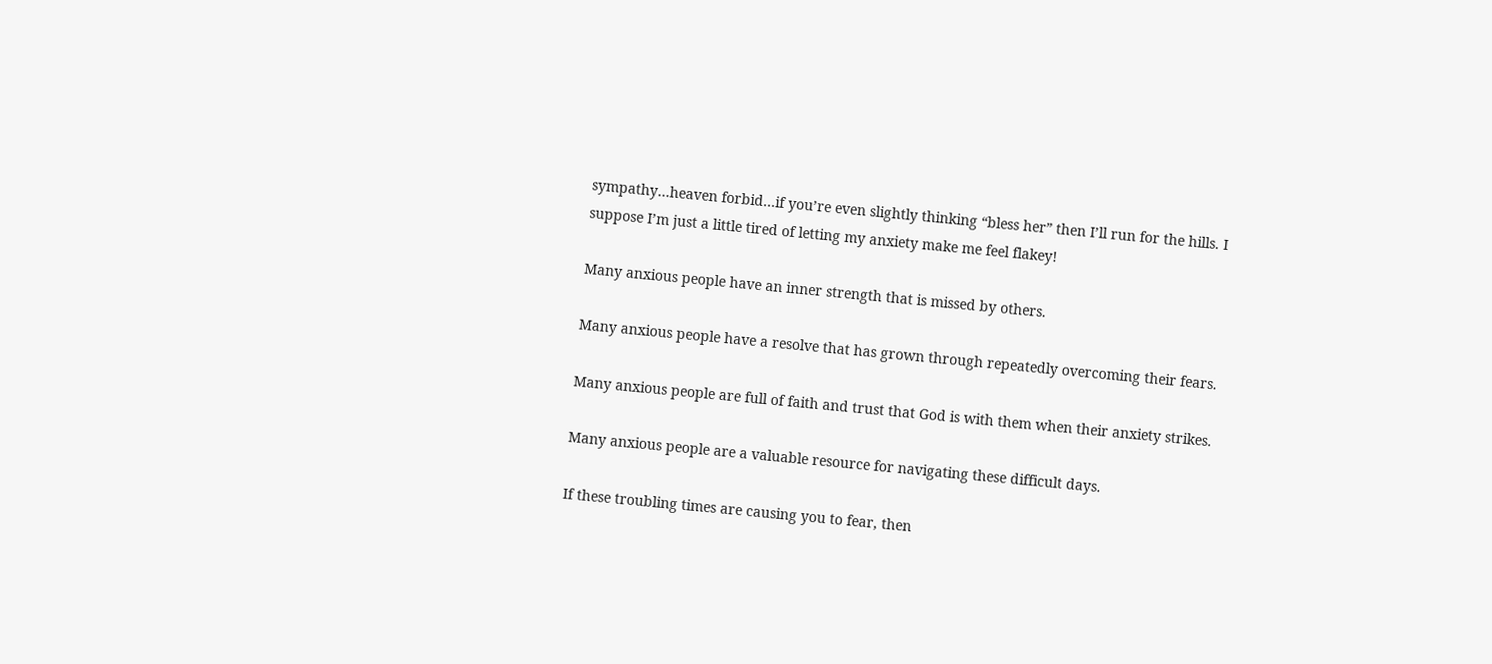sympathy…heaven forbid…if you’re even slightly thinking “bless her” then I’ll run for the hills. I suppose I’m just a little tired of letting my anxiety make me feel flakey!

Many anxious people have an inner strength that is missed by others.

Many anxious people have a resolve that has grown through repeatedly overcoming their fears.

Many anxious people are full of faith and trust that God is with them when their anxiety strikes.

Many anxious people are a valuable resource for navigating these difficult days.

If these troubling times are causing you to fear, then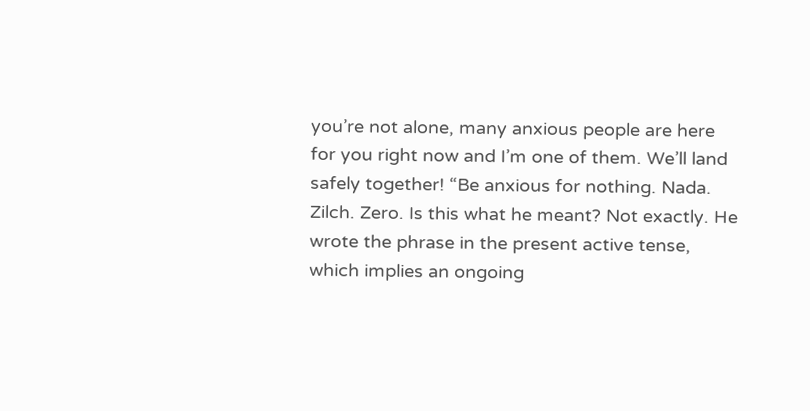you’re not alone, many anxious people are here for you right now and I’m one of them. We’ll land safely together! “Be anxious for nothing. Nada. Zilch. Zero. Is this what he meant? Not exactly. He wrote the phrase in the present active tense, which implies an ongoing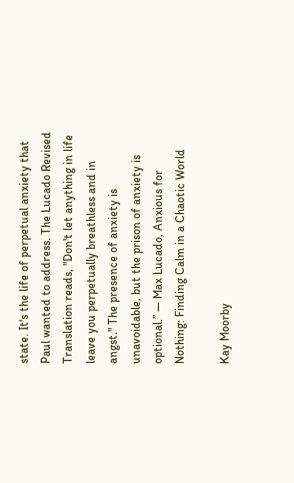state. It's the life of perpetual anxiety that Paul wanted to address. The Lucado Revised Translation reads, "Don't let anything in life leave you perpetually breathless and in angst." The presence of anxiety is unavoidable, but the prison of anxiety is optional.” ― Max Lucado, Anxious for Nothing: Finding Calm in a Chaotic World

Kay Moorby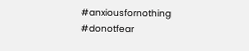#anxiousfornothing #donotfear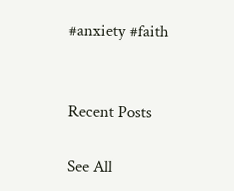#anxiety #faith


Recent Posts

See All